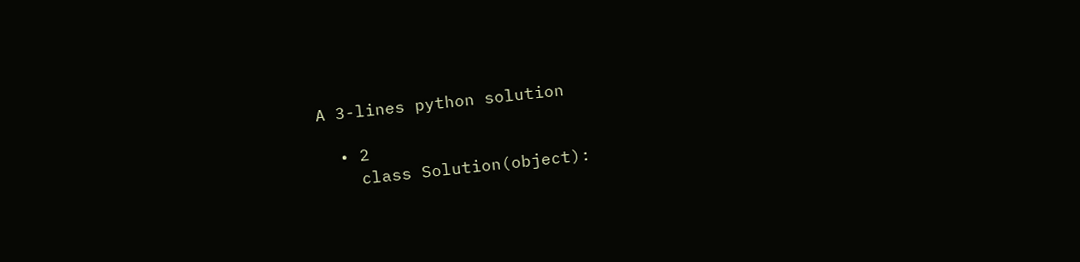A 3-lines python solution

  • 2
    class Solution(object):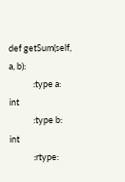def getSum(self, a, b):
            :type a: int
            :type b: int
            :rtype: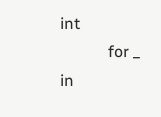int
            for _ in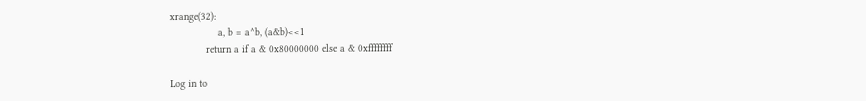xrange(32):
                a, b = a^b, (a&b)<<1
            return a if a & 0x80000000 else a & 0xffffffff

Log in to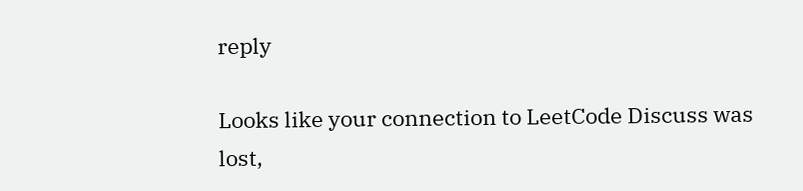reply

Looks like your connection to LeetCode Discuss was lost,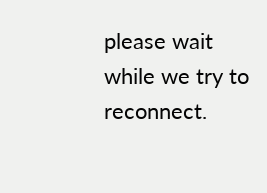please wait while we try to reconnect.